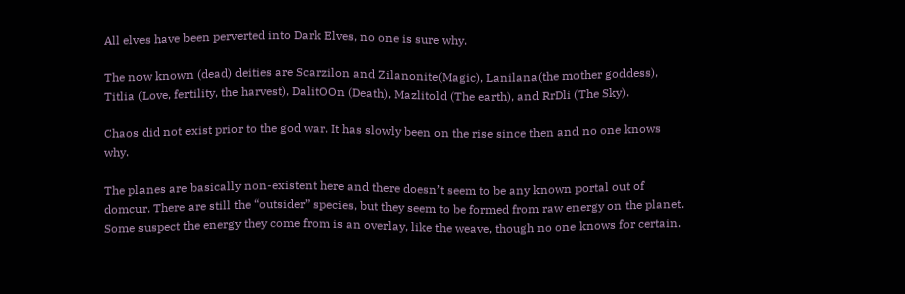All elves have been perverted into Dark Elves, no one is sure why.

The now known (dead) deities are Scarzilon and Zilanonite(Magic), Lanilana(the mother goddess), Titlia (Love, fertility, the harvest), DalitOOn (Death), Mazlitold (The earth), and RrDli (The Sky).

Chaos did not exist prior to the god war. It has slowly been on the rise since then and no one knows why.

The planes are basically non-existent here and there doesn’t seem to be any known portal out of domcur. There are still the “outsider” species, but they seem to be formed from raw energy on the planet. Some suspect the energy they come from is an overlay, like the weave, though no one knows for certain.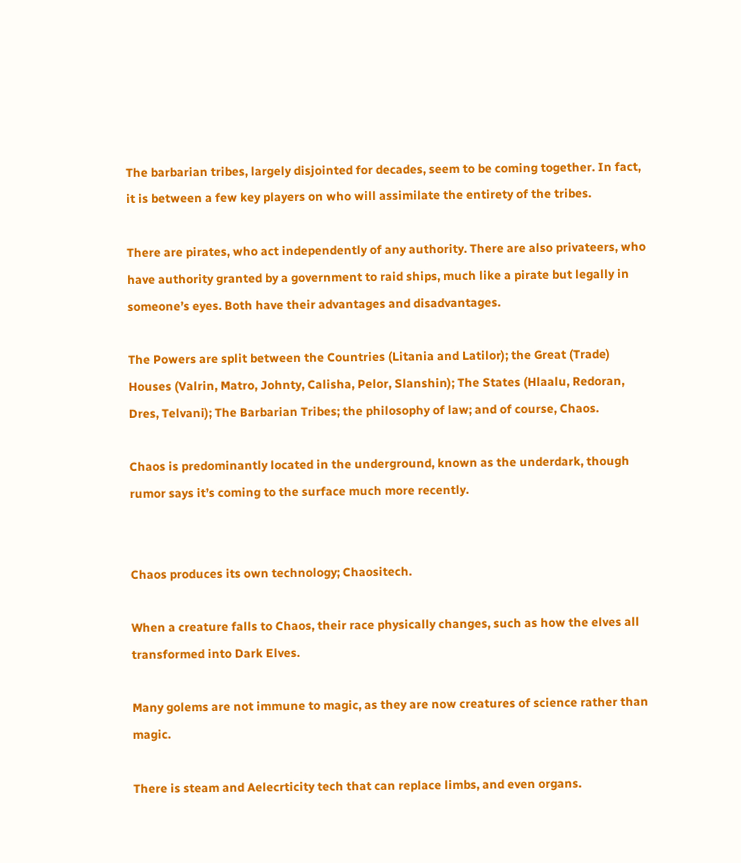The barbarian tribes, largely disjointed for decades, seem to be coming together. In fact, it is between a few key players on who will assimilate the entirety of the tribes.

There are pirates, who act independently of any authority. There are also privateers, who have authority granted by a government to raid ships, much like a pirate but legally in someone’s eyes. Both have their advantages and disadvantages.

The Powers are split between the Countries (Litania and Latilor); the Great (Trade) Houses (Valrin, Matro, Johnty, Calisha, Pelor, Slanshin); The States (Hlaalu, Redoran, Dres, Telvani); The Barbarian Tribes; the philosophy of law; and of course, Chaos.

Chaos is predominantly located in the underground, known as the underdark, though rumor says it’s coming to the surface much more recently.


Chaos produces its own technology; Chaositech.

When a creature falls to Chaos, their race physically changes, such as how the elves all transformed into Dark Elves.

Many golems are not immune to magic, as they are now creatures of science rather than magic.

There is steam and Aelecrticity tech that can replace limbs, and even organs.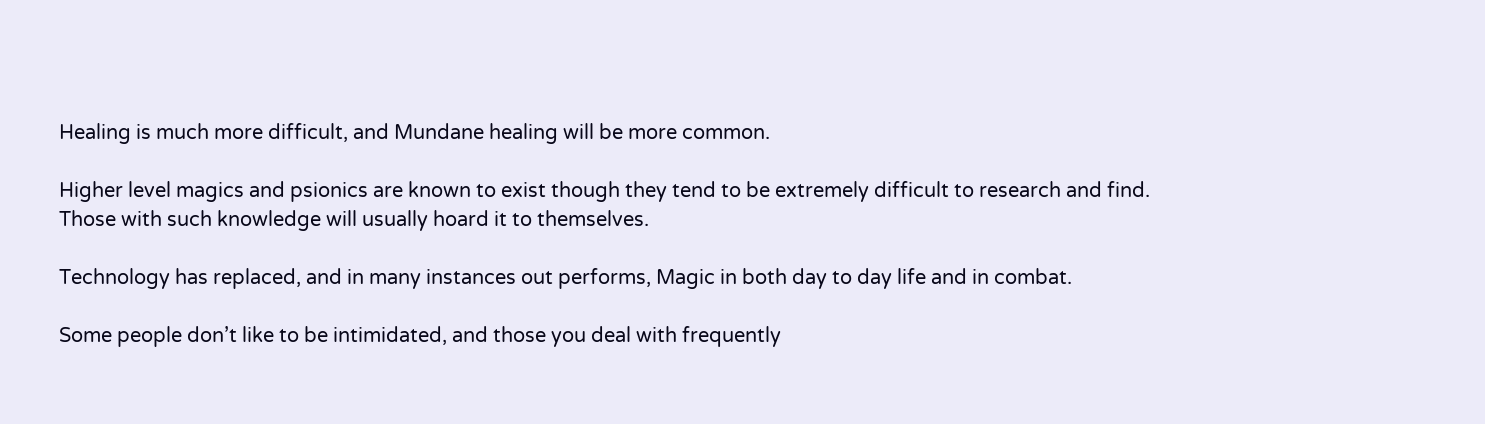Healing is much more difficult, and Mundane healing will be more common.

Higher level magics and psionics are known to exist though they tend to be extremely difficult to research and find. Those with such knowledge will usually hoard it to themselves.

Technology has replaced, and in many instances out performs, Magic in both day to day life and in combat.

Some people don’t like to be intimidated, and those you deal with frequently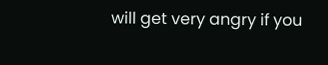will get very angry if you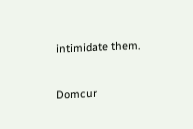intimidate them.


Domcur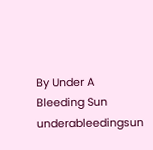By Under A Bleeding Sun underableedingsun